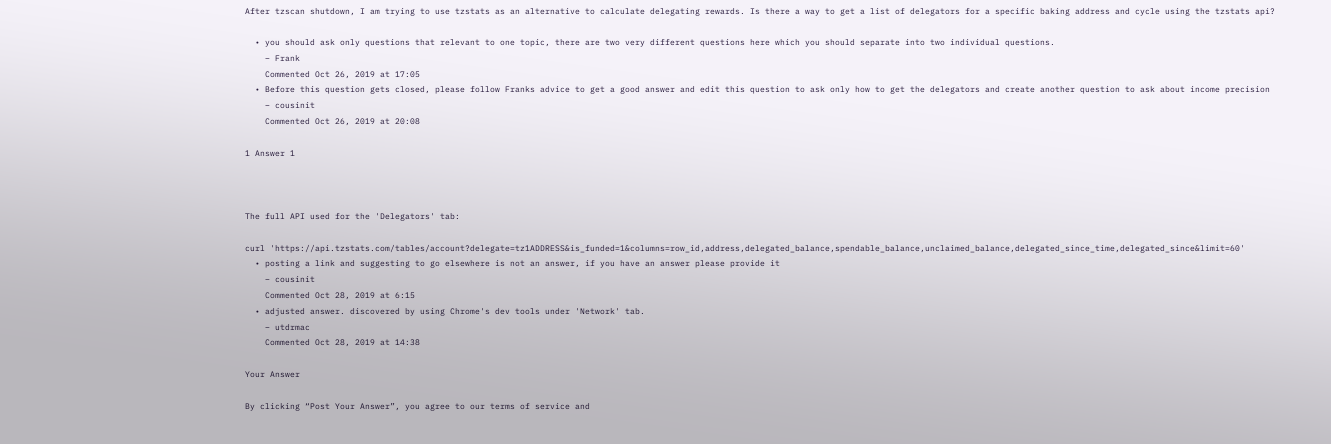After tzscan shutdown, I am trying to use tzstats as an alternative to calculate delegating rewards. Is there a way to get a list of delegators for a specific baking address and cycle using the tzstats api?

  • you should ask only questions that relevant to one topic, there are two very different questions here which you should separate into two individual questions.
    – Frank
    Commented Oct 26, 2019 at 17:05
  • Before this question gets closed, please follow Franks advice to get a good answer and edit this question to ask only how to get the delegators and create another question to ask about income precision
    – cousinit
    Commented Oct 26, 2019 at 20:08

1 Answer 1



The full API used for the 'Delegators' tab:

curl 'https://api.tzstats.com/tables/account?delegate=tz1ADDRESS&is_funded=1&columns=row_id,address,delegated_balance,spendable_balance,unclaimed_balance,delegated_since_time,delegated_since&limit=60'
  • posting a link and suggesting to go elsewhere is not an answer, if you have an answer please provide it
    – cousinit
    Commented Oct 28, 2019 at 6:15
  • adjusted answer. discovered by using Chrome's dev tools under 'Network' tab.
    – utdrmac
    Commented Oct 28, 2019 at 14:38

Your Answer

By clicking “Post Your Answer”, you agree to our terms of service and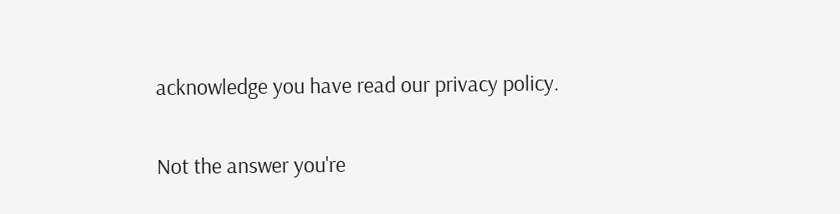acknowledge you have read our privacy policy.

Not the answer you're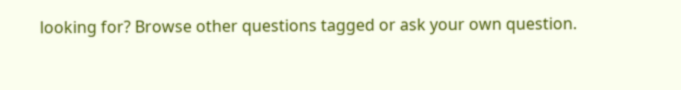looking for? Browse other questions tagged or ask your own question.